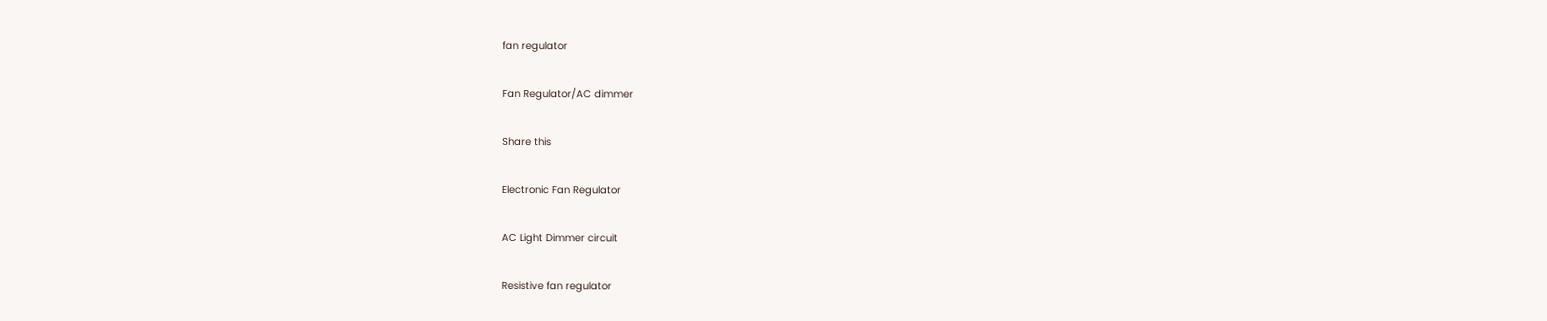fan regulator

Fan Regulator/AC dimmer

Share this

Electronic Fan Regulator

AC Light Dimmer circuit

Resistive fan regulator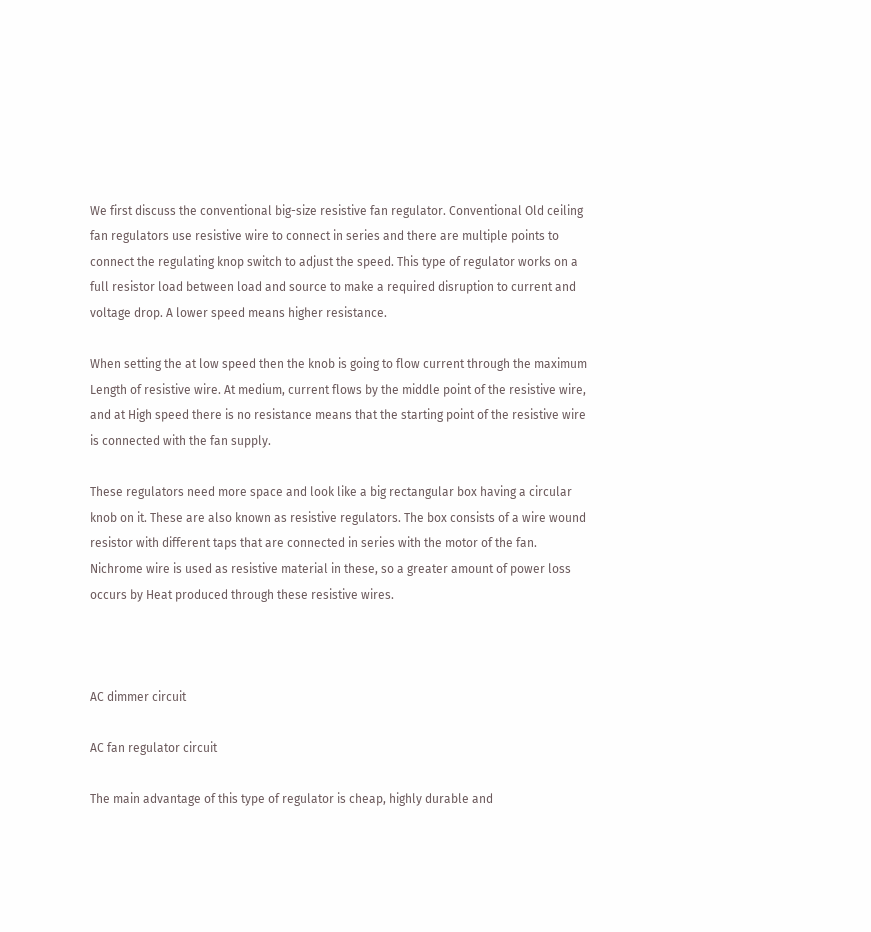We first discuss the conventional big-size resistive fan regulator. Conventional Old ceiling fan regulators use resistive wire to connect in series and there are multiple points to connect the regulating knop switch to adjust the speed. This type of regulator works on a full resistor load between load and source to make a required disruption to current and voltage drop. A lower speed means higher resistance.

When setting the at low speed then the knob is going to flow current through the maximum Length of resistive wire. At medium, current flows by the middle point of the resistive wire, and at High speed there is no resistance means that the starting point of the resistive wire is connected with the fan supply.

These regulators need more space and look like a big rectangular box having a circular knob on it. These are also known as resistive regulators. The box consists of a wire wound resistor with different taps that are connected in series with the motor of the fan. Nichrome wire is used as resistive material in these, so a greater amount of power loss occurs by Heat produced through these resistive wires.



AC dimmer circuit

AC fan regulator circuit

The main advantage of this type of regulator is cheap, highly durable and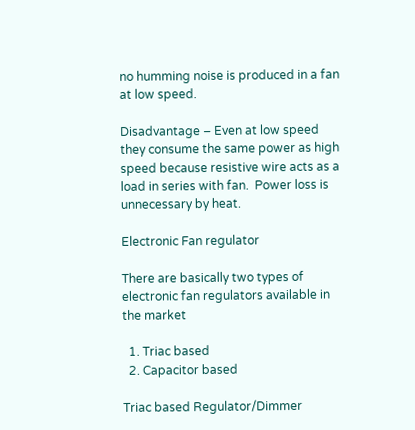no humming noise is produced in a fan at low speed.

Disadvantage – Even at low speed they consume the same power as high speed because resistive wire acts as a load in series with fan.  Power loss is unnecessary by heat.

Electronic Fan regulator

There are basically two types of electronic fan regulators available in the market

  1. Triac based
  2. Capacitor based

Triac based Regulator/Dimmer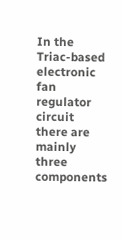In the Triac-based electronic fan regulator circuit there are mainly three components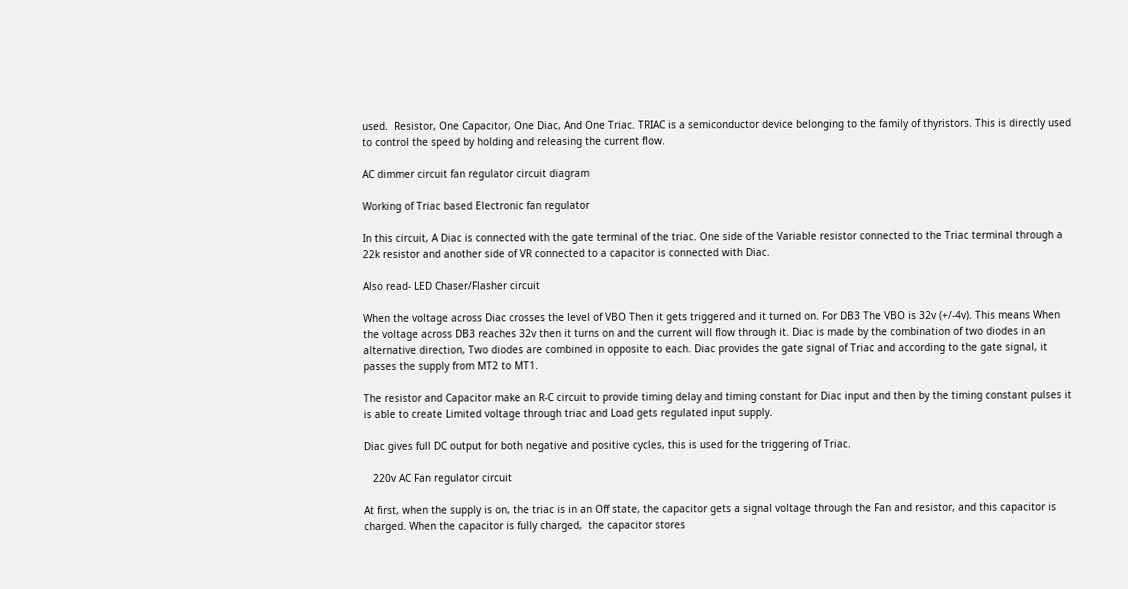used.  Resistor, One Capacitor, One Diac, And One Triac. TRIAC is a semiconductor device belonging to the family of thyristors. This is directly used to control the speed by holding and releasing the current flow.

AC dimmer circuit fan regulator circuit diagram

Working of Triac based Electronic fan regulator

In this circuit, A Diac is connected with the gate terminal of the triac. One side of the Variable resistor connected to the Triac terminal through a 22k resistor and another side of VR connected to a capacitor is connected with Diac.

Also read- LED Chaser/Flasher circuit

When the voltage across Diac crosses the level of VBO Then it gets triggered and it turned on. For DB3 The VBO is 32v (+/-4v). This means When the voltage across DB3 reaches 32v then it turns on and the current will flow through it. Diac is made by the combination of two diodes in an alternative direction, Two diodes are combined in opposite to each. Diac provides the gate signal of Triac and according to the gate signal, it passes the supply from MT2 to MT1.

The resistor and Capacitor make an R-C circuit to provide timing delay and timing constant for Diac input and then by the timing constant pulses it is able to create Limited voltage through triac and Load gets regulated input supply.

Diac gives full DC output for both negative and positive cycles, this is used for the triggering of Triac.

   220v AC Fan regulator circuit

At first, when the supply is on, the triac is in an Off state, the capacitor gets a signal voltage through the Fan and resistor, and this capacitor is charged. When the capacitor is fully charged,  the capacitor stores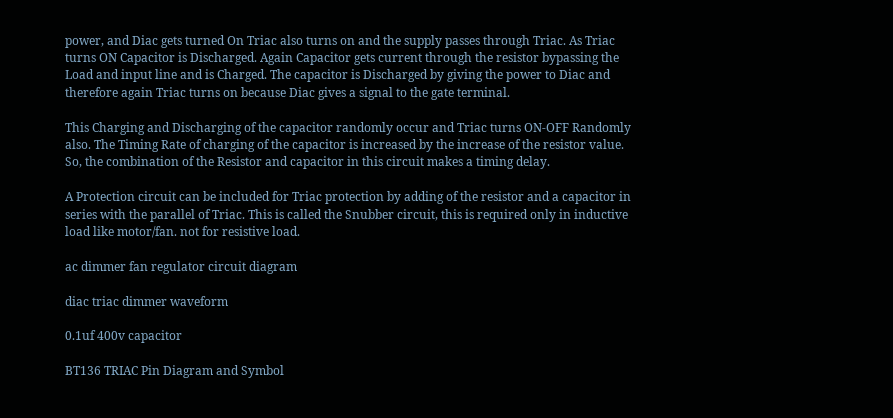power, and Diac gets turned On Triac also turns on and the supply passes through Triac. As Triac turns ON Capacitor is Discharged. Again Capacitor gets current through the resistor bypassing the Load and input line and is Charged. The capacitor is Discharged by giving the power to Diac and therefore again Triac turns on because Diac gives a signal to the gate terminal.

This Charging and Discharging of the capacitor randomly occur and Triac turns ON-OFF Randomly also. The Timing Rate of charging of the capacitor is increased by the increase of the resistor value. So, the combination of the Resistor and capacitor in this circuit makes a timing delay.

A Protection circuit can be included for Triac protection by adding of the resistor and a capacitor in series with the parallel of Triac. This is called the Snubber circuit, this is required only in inductive load like motor/fan. not for resistive load.

ac dimmer fan regulator circuit diagram

diac triac dimmer waveform

0.1uf 400v capacitor

BT136 TRIAC Pin Diagram and Symbol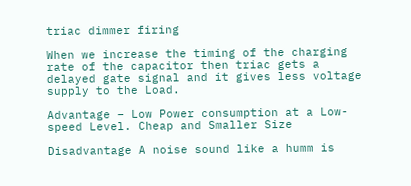triac dimmer firing

When we increase the timing of the charging rate of the capacitor then triac gets a delayed gate signal and it gives less voltage supply to the Load.

Advantage – Low Power consumption at a Low-speed Level. Cheap and Smaller Size

Disadvantage A noise sound like a humm is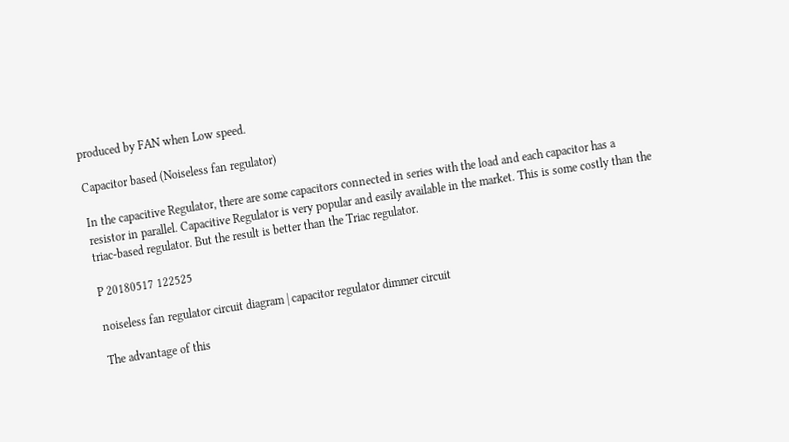produced by FAN when Low speed.

Capacitor based (Noiseless fan regulator)

In the capacitive Regulator, there are some capacitors connected in series with the load and each capacitor has a resistor in parallel. Capacitive Regulator is very popular and easily available in the market. This is some costly than the triac-based regulator. But the result is better than the Triac regulator.

P 20180517 122525

noiseless fan regulator circuit diagram | capacitor regulator dimmer circuit

The advantage of this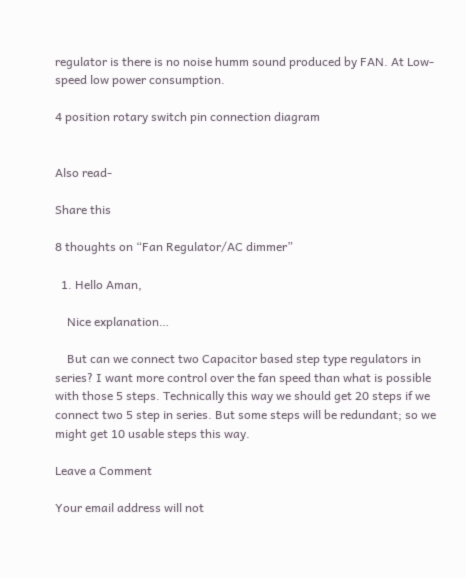regulator is there is no noise humm sound produced by FAN. At Low-speed low power consumption.

4 position rotary switch pin connection diagram


Also read-

Share this

8 thoughts on “Fan Regulator/AC dimmer”

  1. Hello Aman,

    Nice explanation…

    But can we connect two Capacitor based step type regulators in series? I want more control over the fan speed than what is possible with those 5 steps. Technically this way we should get 20 steps if we connect two 5 step in series. But some steps will be redundant; so we might get 10 usable steps this way.

Leave a Comment

Your email address will not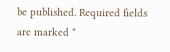be published. Required fields are marked *